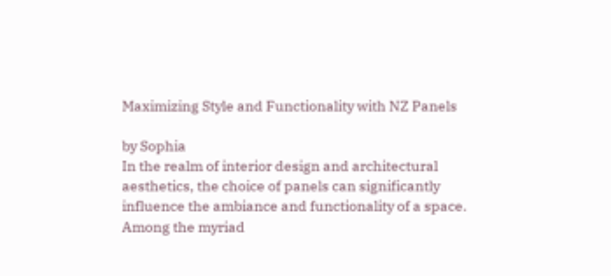Maximizing Style and Functionality with NZ Panels

by Sophia
In the realm of interior design and architectural aesthetics, the choice of panels can significantly influence the ambiance and functionality of a space. Among the myriad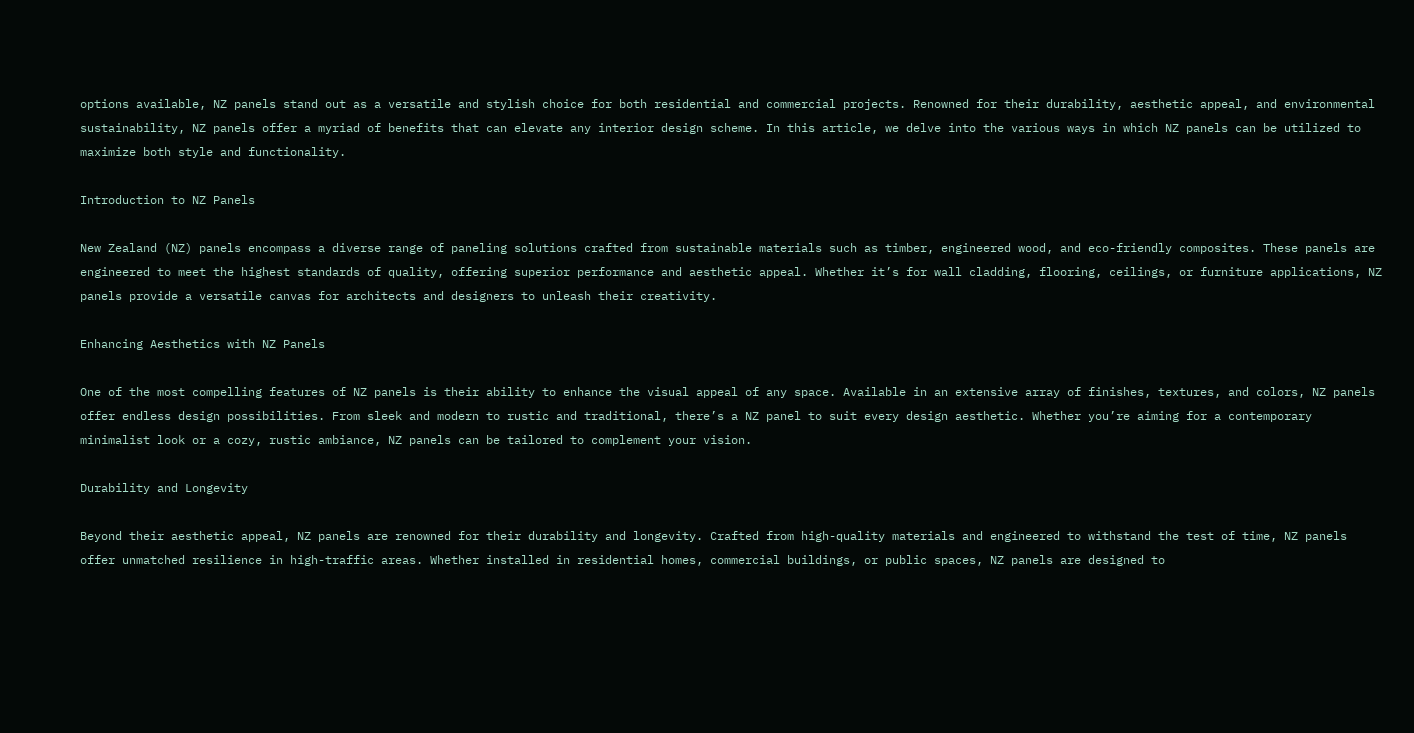options available, NZ panels stand out as a versatile and stylish choice for both residential and commercial projects. Renowned for their durability, aesthetic appeal, and environmental sustainability, NZ panels offer a myriad of benefits that can elevate any interior design scheme. In this article, we delve into the various ways in which NZ panels can be utilized to maximize both style and functionality.

Introduction to NZ Panels

New Zealand (NZ) panels encompass a diverse range of paneling solutions crafted from sustainable materials such as timber, engineered wood, and eco-friendly composites. These panels are engineered to meet the highest standards of quality, offering superior performance and aesthetic appeal. Whether it’s for wall cladding, flooring, ceilings, or furniture applications, NZ panels provide a versatile canvas for architects and designers to unleash their creativity.

Enhancing Aesthetics with NZ Panels

One of the most compelling features of NZ panels is their ability to enhance the visual appeal of any space. Available in an extensive array of finishes, textures, and colors, NZ panels offer endless design possibilities. From sleek and modern to rustic and traditional, there’s a NZ panel to suit every design aesthetic. Whether you’re aiming for a contemporary minimalist look or a cozy, rustic ambiance, NZ panels can be tailored to complement your vision.

Durability and Longevity

Beyond their aesthetic appeal, NZ panels are renowned for their durability and longevity. Crafted from high-quality materials and engineered to withstand the test of time, NZ panels offer unmatched resilience in high-traffic areas. Whether installed in residential homes, commercial buildings, or public spaces, NZ panels are designed to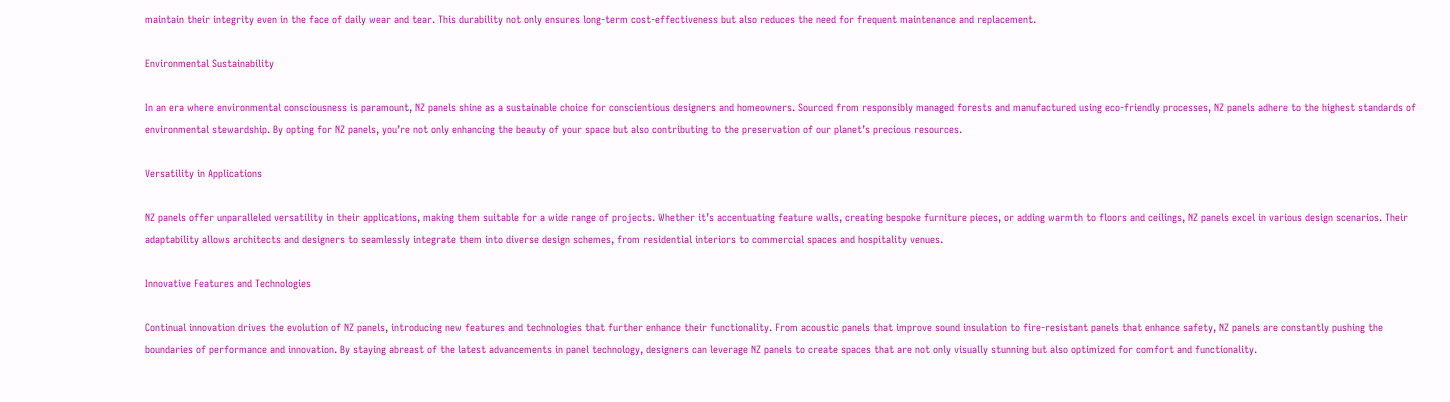maintain their integrity even in the face of daily wear and tear. This durability not only ensures long-term cost-effectiveness but also reduces the need for frequent maintenance and replacement.

Environmental Sustainability

In an era where environmental consciousness is paramount, NZ panels shine as a sustainable choice for conscientious designers and homeowners. Sourced from responsibly managed forests and manufactured using eco-friendly processes, NZ panels adhere to the highest standards of environmental stewardship. By opting for NZ panels, you’re not only enhancing the beauty of your space but also contributing to the preservation of our planet’s precious resources.

Versatility in Applications

NZ panels offer unparalleled versatility in their applications, making them suitable for a wide range of projects. Whether it’s accentuating feature walls, creating bespoke furniture pieces, or adding warmth to floors and ceilings, NZ panels excel in various design scenarios. Their adaptability allows architects and designers to seamlessly integrate them into diverse design schemes, from residential interiors to commercial spaces and hospitality venues.

Innovative Features and Technologies

Continual innovation drives the evolution of NZ panels, introducing new features and technologies that further enhance their functionality. From acoustic panels that improve sound insulation to fire-resistant panels that enhance safety, NZ panels are constantly pushing the boundaries of performance and innovation. By staying abreast of the latest advancements in panel technology, designers can leverage NZ panels to create spaces that are not only visually stunning but also optimized for comfort and functionality.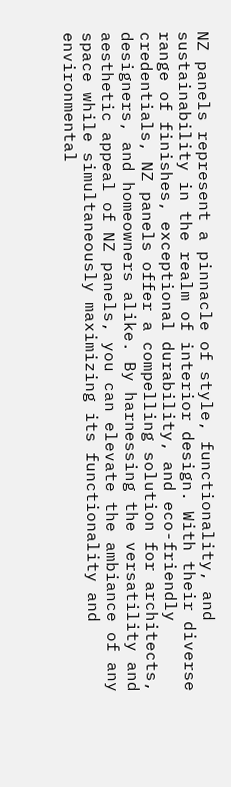NZ panels represent a pinnacle of style, functionality, and sustainability in the realm of interior design. With their diverse range of finishes, exceptional durability, and eco-friendly credentials, NZ panels offer a compelling solution for architects, designers, and homeowners alike. By harnessing the versatility and aesthetic appeal of NZ panels, you can elevate the ambiance of any space while simultaneously maximizing its functionality and environmental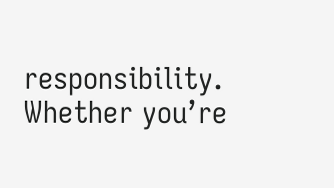responsibility. Whether you’re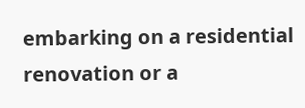embarking on a residential renovation or a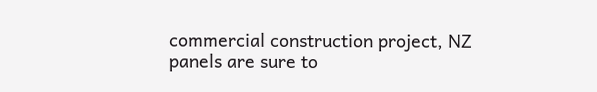commercial construction project, NZ panels are sure to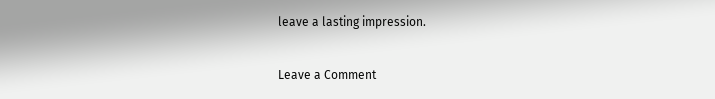leave a lasting impression.

Leave a Comment